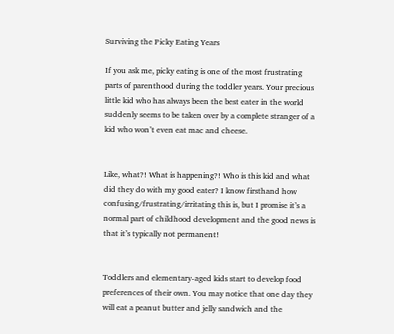Surviving the Picky Eating Years

If you ask me, picky eating is one of the most frustrating parts of parenthood during the toddler years. Your precious little kid who has always been the best eater in the world suddenly seems to be taken over by a complete stranger of a kid who won’t even eat mac and cheese.


Like, what?! What is happening?! Who is this kid and what did they do with my good eater? I know firsthand how confusing/frustrating/irritating this is, but I promise it’s a normal part of childhood development and the good news is that it’s typically not permanent!


Toddlers and elementary-aged kids start to develop food preferences of their own. You may notice that one day they will eat a peanut butter and jelly sandwich and the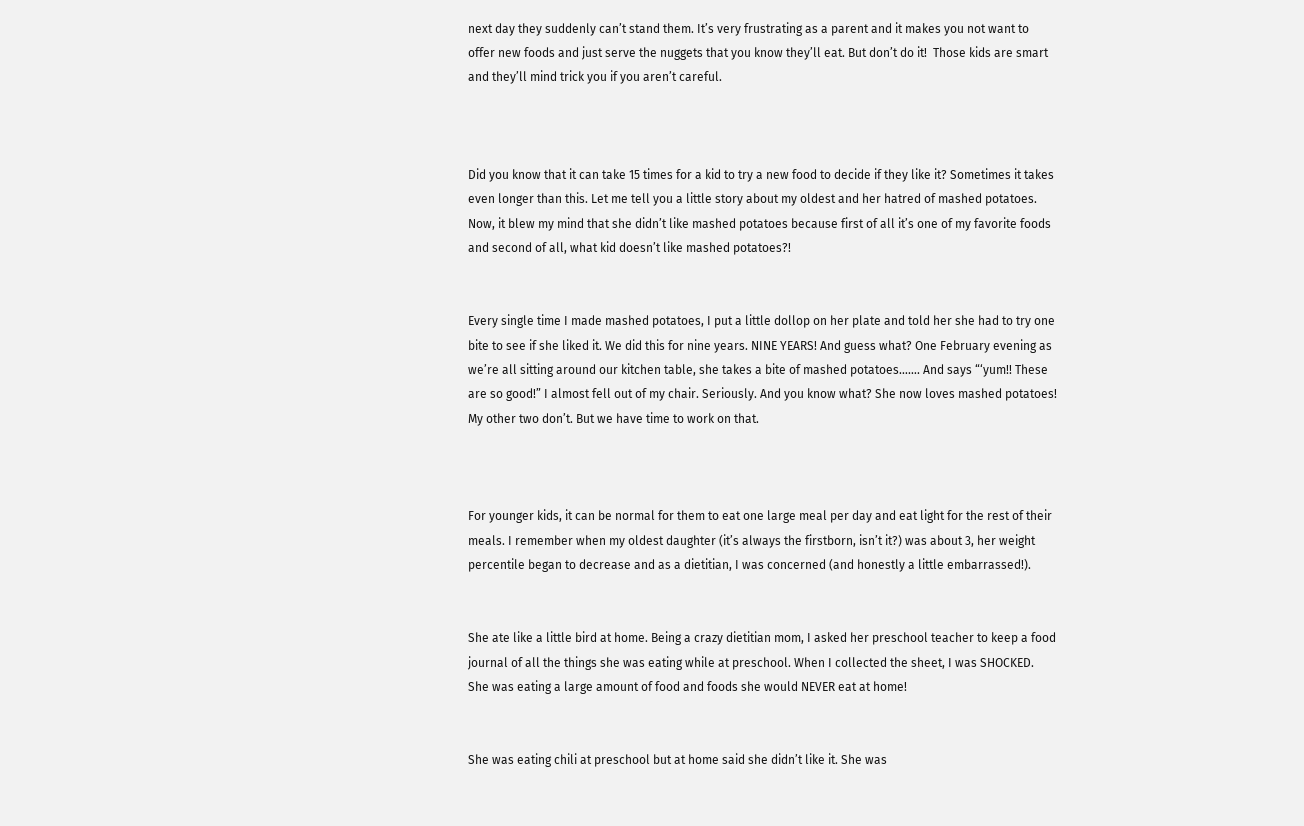next day they suddenly can’t stand them. It’s very frustrating as a parent and it makes you not want to offer new foods and just serve the nuggets that you know they’ll eat. But don’t do it!  Those kids are smart and they’ll mind trick you if you aren’t careful.



Did you know that it can take 15 times for a kid to try a new food to decide if they like it? Sometimes it takes even longer than this. Let me tell you a little story about my oldest and her hatred of mashed potatoes. Now, it blew my mind that she didn’t like mashed potatoes because first of all it’s one of my favorite foods and second of all, what kid doesn’t like mashed potatoes?!


Every single time I made mashed potatoes, I put a little dollop on her plate and told her she had to try one bite to see if she liked it. We did this for nine years. NINE YEARS! And guess what? One February evening as we’re all sitting around our kitchen table, she takes a bite of mashed potatoes……. And says “‘yum!! These are so good!” I almost fell out of my chair. Seriously. And you know what? She now loves mashed potatoes! My other two don’t. But we have time to work on that.



For younger kids, it can be normal for them to eat one large meal per day and eat light for the rest of their meals. I remember when my oldest daughter (it’s always the firstborn, isn’t it?) was about 3, her weight percentile began to decrease and as a dietitian, I was concerned (and honestly a little embarrassed!).


She ate like a little bird at home. Being a crazy dietitian mom, I asked her preschool teacher to keep a food journal of all the things she was eating while at preschool. When I collected the sheet, I was SHOCKED. She was eating a large amount of food and foods she would NEVER eat at home!


She was eating chili at preschool but at home said she didn’t like it. She was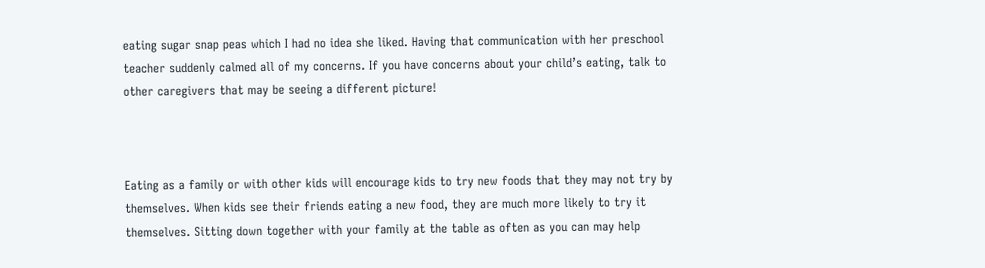eating sugar snap peas which I had no idea she liked. Having that communication with her preschool teacher suddenly calmed all of my concerns. If you have concerns about your child’s eating, talk to other caregivers that may be seeing a different picture!



Eating as a family or with other kids will encourage kids to try new foods that they may not try by themselves. When kids see their friends eating a new food, they are much more likely to try it themselves. Sitting down together with your family at the table as often as you can may help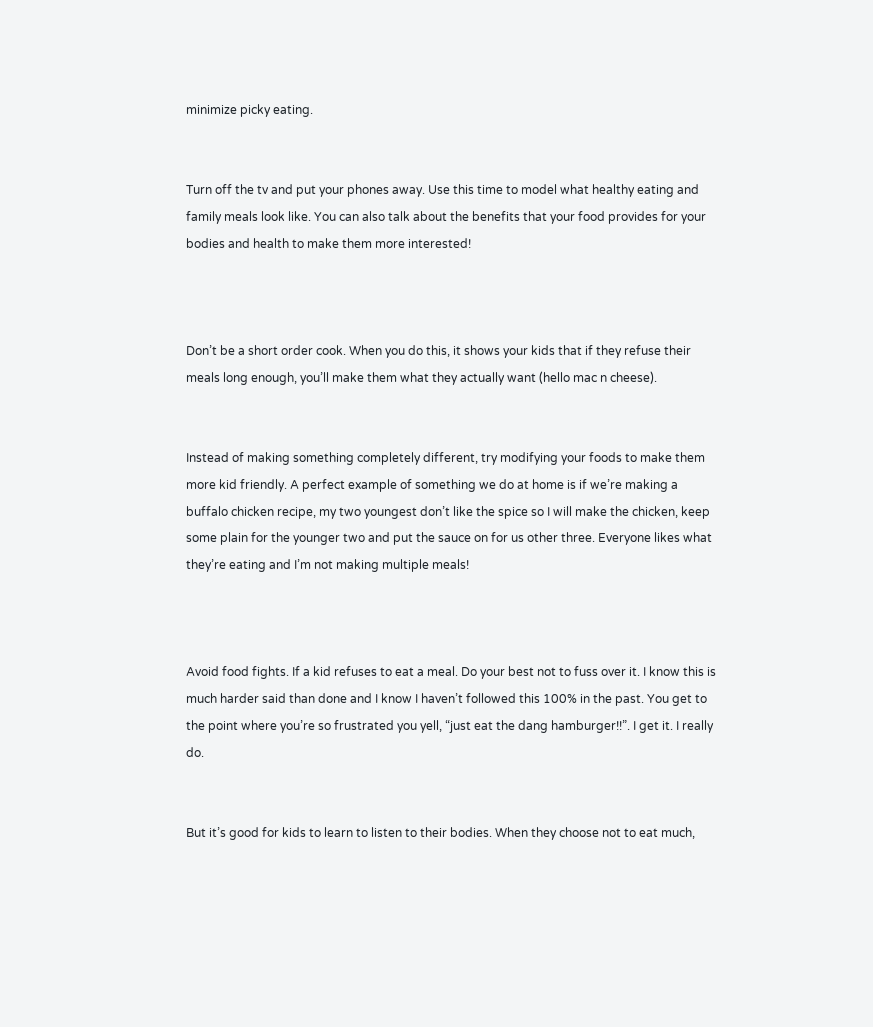minimize picky eating.


Turn off the tv and put your phones away. Use this time to model what healthy eating and family meals look like. You can also talk about the benefits that your food provides for your bodies and health to make them more interested!



Don’t be a short order cook. When you do this, it shows your kids that if they refuse their meals long enough, you’ll make them what they actually want (hello mac n cheese).


Instead of making something completely different, try modifying your foods to make them more kid friendly. A perfect example of something we do at home is if we’re making a buffalo chicken recipe, my two youngest don’t like the spice so I will make the chicken, keep some plain for the younger two and put the sauce on for us other three. Everyone likes what they’re eating and I’m not making multiple meals!



Avoid food fights. If a kid refuses to eat a meal. Do your best not to fuss over it. I know this is much harder said than done and I know I haven’t followed this 100% in the past. You get to the point where you’re so frustrated you yell, “just eat the dang hamburger!!”. I get it. I really do.


But it’s good for kids to learn to listen to their bodies. When they choose not to eat much,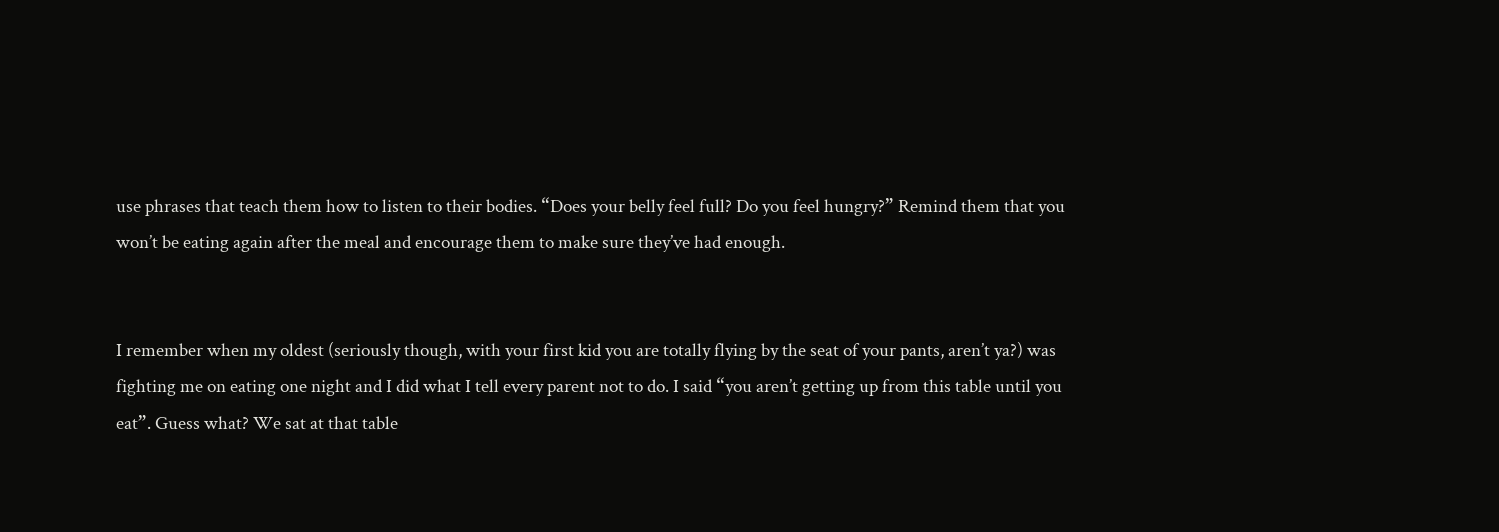use phrases that teach them how to listen to their bodies. “Does your belly feel full? Do you feel hungry?” Remind them that you won’t be eating again after the meal and encourage them to make sure they’ve had enough.


I remember when my oldest (seriously though, with your first kid you are totally flying by the seat of your pants, aren’t ya?) was fighting me on eating one night and I did what I tell every parent not to do. I said “you aren’t getting up from this table until you eat”. Guess what? We sat at that table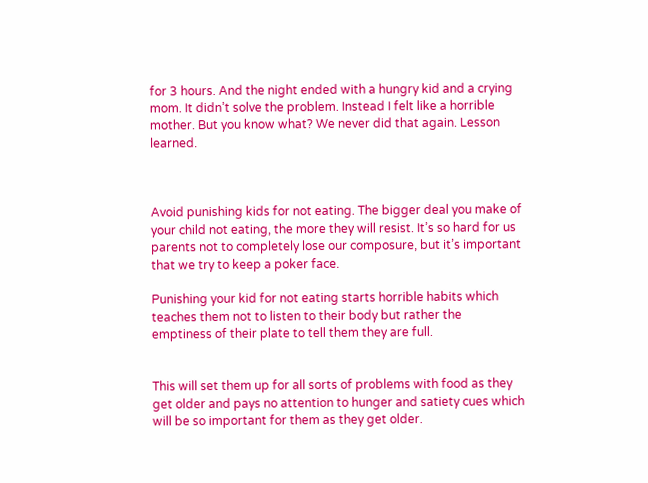for 3 hours. And the night ended with a hungry kid and a crying mom. It didn’t solve the problem. Instead I felt like a horrible mother. But you know what? We never did that again. Lesson learned.



Avoid punishing kids for not eating. The bigger deal you make of your child not eating, the more they will resist. It’s so hard for us parents not to completely lose our composure, but it’s important that we try to keep a poker face.

Punishing your kid for not eating starts horrible habits which teaches them not to listen to their body but rather the emptiness of their plate to tell them they are full.


This will set them up for all sorts of problems with food as they get older and pays no attention to hunger and satiety cues which will be so important for them as they get older.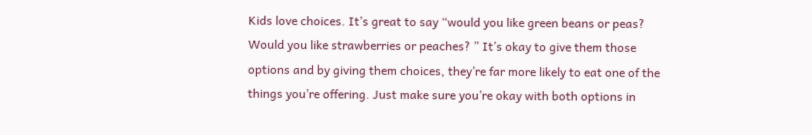Kids love choices. It’s great to say “would you like green beans or peas? Would you like strawberries or peaches? ” It’s okay to give them those options and by giving them choices, they’re far more likely to eat one of the things you’re offering. Just make sure you’re okay with both options in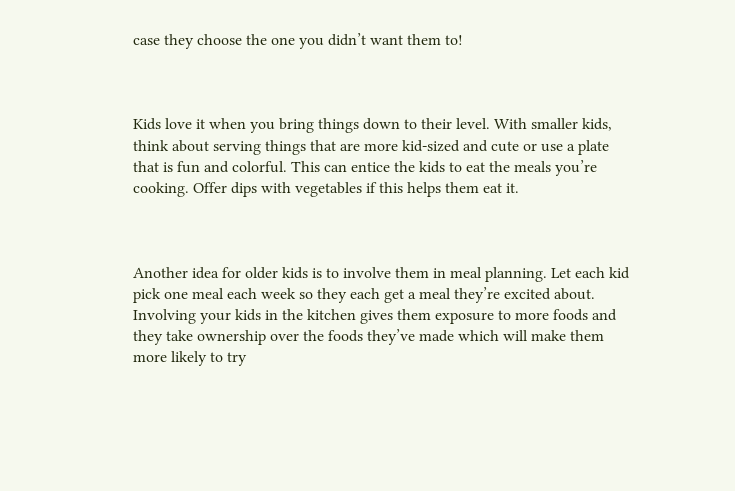case they choose the one you didn’t want them to!



Kids love it when you bring things down to their level. With smaller kids, think about serving things that are more kid-sized and cute or use a plate that is fun and colorful. This can entice the kids to eat the meals you’re cooking. Offer dips with vegetables if this helps them eat it.



Another idea for older kids is to involve them in meal planning. Let each kid pick one meal each week so they each get a meal they’re excited about. Involving your kids in the kitchen gives them exposure to more foods and they take ownership over the foods they’ve made which will make them more likely to try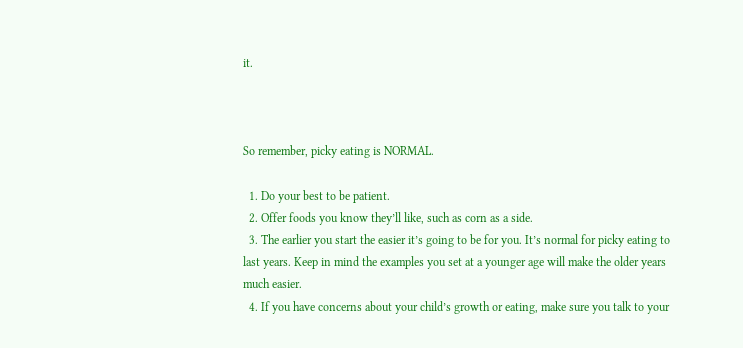it.



So remember, picky eating is NORMAL.

  1. Do your best to be patient.
  2. Offer foods you know they’ll like, such as corn as a side.
  3. The earlier you start the easier it’s going to be for you. It’s normal for picky eating to last years. Keep in mind the examples you set at a younger age will make the older years much easier.
  4. If you have concerns about your child’s growth or eating, make sure you talk to your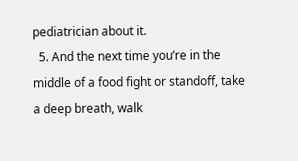pediatrician about it.
  5. And the next time you’re in the middle of a food fight or standoff, take a deep breath, walk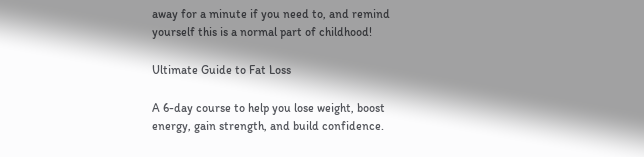away for a minute if you need to, and remind yourself this is a normal part of childhood!

Ultimate Guide to Fat Loss

A 6-day course to help you lose weight, boost energy, gain strength, and build confidence.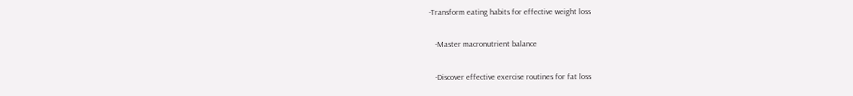-Transform eating habits for effective weight loss

   -Master macronutrient balance

   -Discover effective exercise routines for fat loss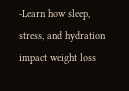-Learn how sleep, stress, and hydration impact weight loss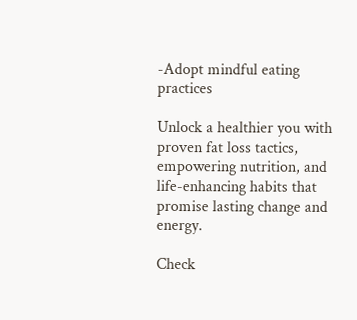-Adopt mindful eating practices

Unlock a healthier you with proven fat loss tactics, empowering nutrition, and life-enhancing habits that promise lasting change and energy.

Check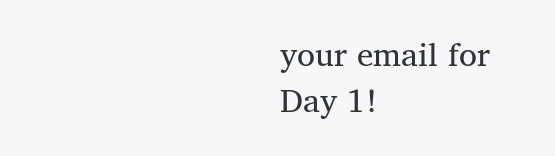your email for Day 1!